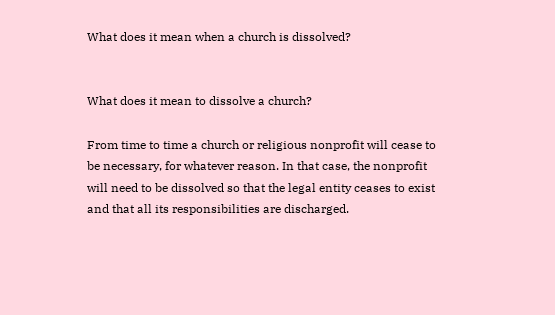What does it mean when a church is dissolved?


What does it mean to dissolve a church?

From time to time a church or religious nonprofit will cease to be necessary, for whatever reason. In that case, the nonprofit will need to be dissolved so that the legal entity ceases to exist and that all its responsibilities are discharged.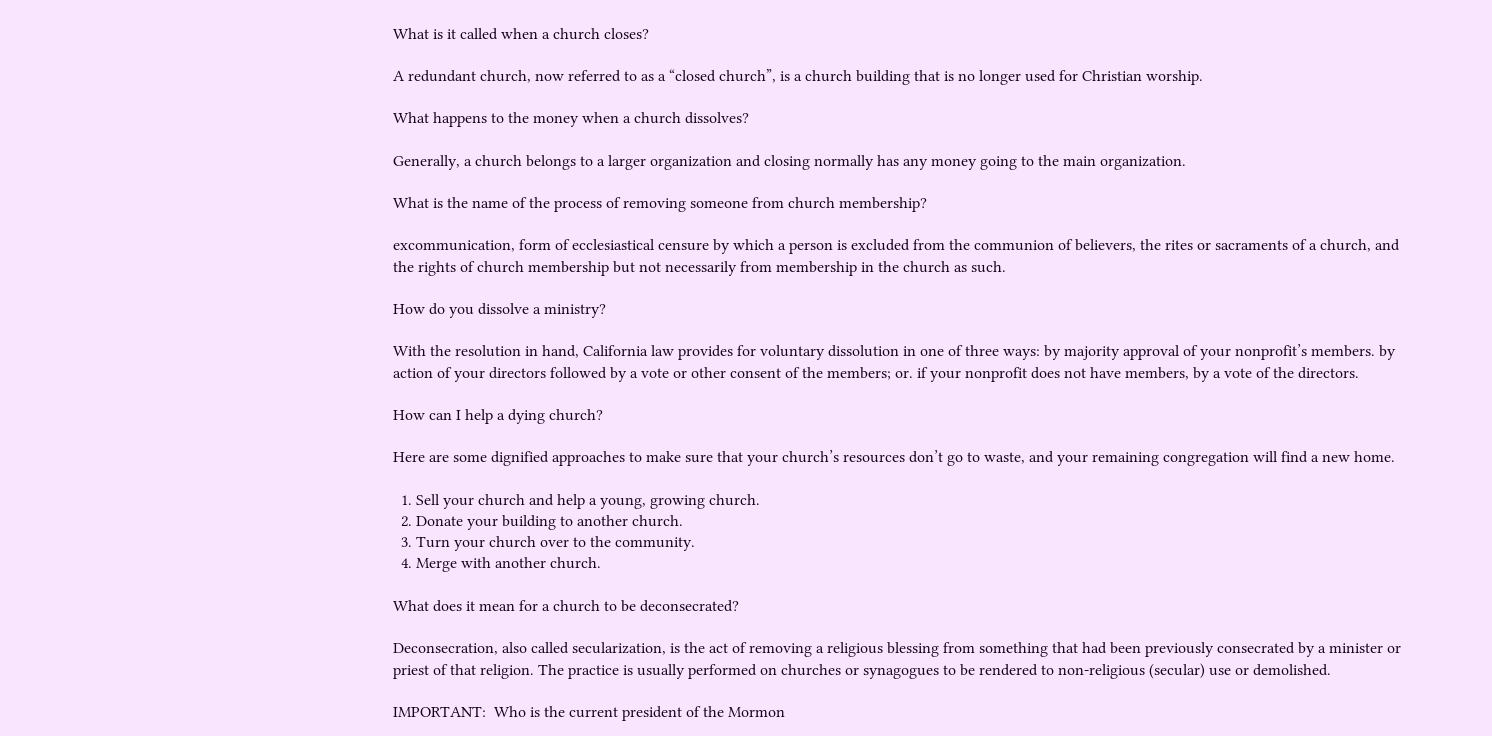What is it called when a church closes?

A redundant church, now referred to as a “closed church”, is a church building that is no longer used for Christian worship.

What happens to the money when a church dissolves?

Generally, a church belongs to a larger organization and closing normally has any money going to the main organization.

What is the name of the process of removing someone from church membership?

excommunication, form of ecclesiastical censure by which a person is excluded from the communion of believers, the rites or sacraments of a church, and the rights of church membership but not necessarily from membership in the church as such.

How do you dissolve a ministry?

With the resolution in hand, California law provides for voluntary dissolution in one of three ways: by majority approval of your nonprofit’s members. by action of your directors followed by a vote or other consent of the members; or. if your nonprofit does not have members, by a vote of the directors.

How can I help a dying church?

Here are some dignified approaches to make sure that your church’s resources don’t go to waste, and your remaining congregation will find a new home.

  1. Sell your church and help a young, growing church.
  2. Donate your building to another church.
  3. Turn your church over to the community.
  4. Merge with another church.

What does it mean for a church to be deconsecrated?

Deconsecration, also called secularization, is the act of removing a religious blessing from something that had been previously consecrated by a minister or priest of that religion. The practice is usually performed on churches or synagogues to be rendered to non-religious (secular) use or demolished.

IMPORTANT:  Who is the current president of the Mormon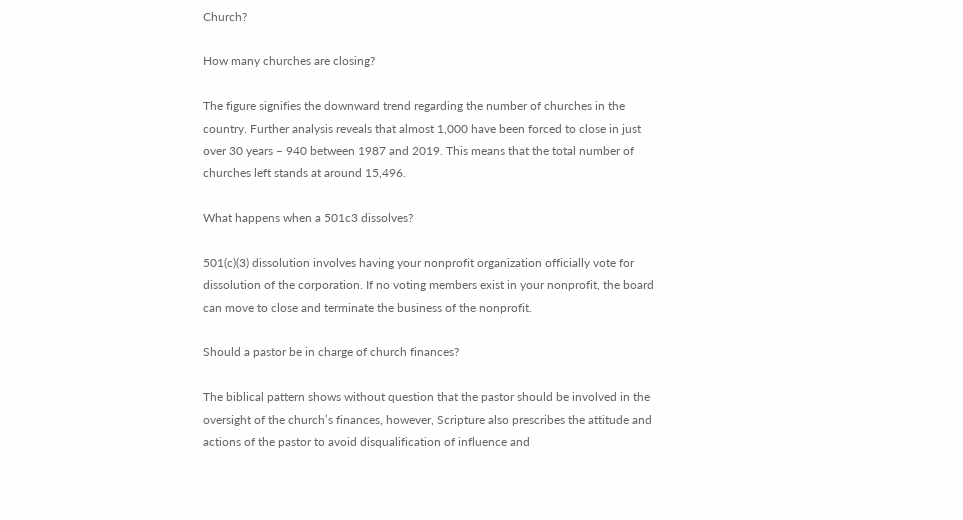Church?

How many churches are closing?

The figure signifies the downward trend regarding the number of churches in the country. Further analysis reveals that almost 1,000 have been forced to close in just over 30 years – 940 between 1987 and 2019. This means that the total number of churches left stands at around 15,496.

What happens when a 501c3 dissolves?

501(c)(3) dissolution involves having your nonprofit organization officially vote for dissolution of the corporation. If no voting members exist in your nonprofit, the board can move to close and terminate the business of the nonprofit.

Should a pastor be in charge of church finances?

The biblical pattern shows without question that the pastor should be involved in the oversight of the church’s finances, however, Scripture also prescribes the attitude and actions of the pastor to avoid disqualification of influence and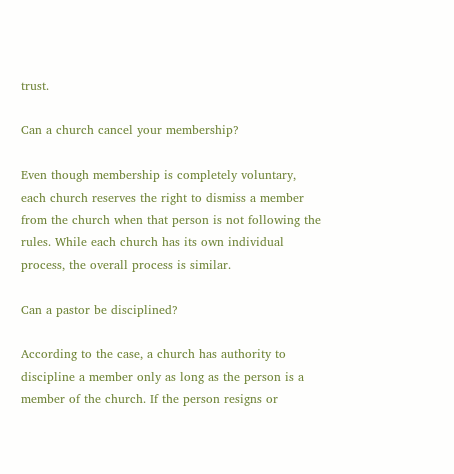trust.

Can a church cancel your membership?

Even though membership is completely voluntary, each church reserves the right to dismiss a member from the church when that person is not following the rules. While each church has its own individual process, the overall process is similar.

Can a pastor be disciplined?

According to the case, a church has authority to discipline a member only as long as the person is a member of the church. If the person resigns or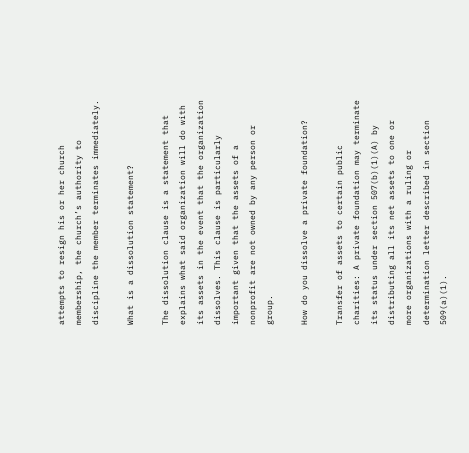attempts to resign his or her church membership, the church’s authority to discipline the member terminates immediately.

What is a dissolution statement?

The dissolution clause is a statement that explains what said organization will do with its assets in the event that the organization dissolves. This clause is particularly important given that the assets of a nonprofit are not owned by any person or group.

How do you dissolve a private foundation?

Transfer of assets to certain public charities: A private foundation may terminate its status under section 507(b)(1)(A) by distributing all its net assets to one or more organizations with a ruling or determination letter described in section 509(a)(1).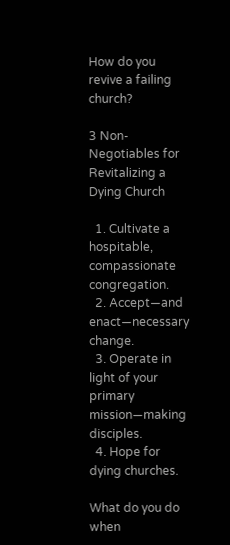How do you revive a failing church?

3 Non-Negotiables for Revitalizing a Dying Church

  1. Cultivate a hospitable, compassionate congregation.
  2. Accept—and enact—necessary change.
  3. Operate in light of your primary mission—making disciples.
  4. Hope for dying churches.

What do you do when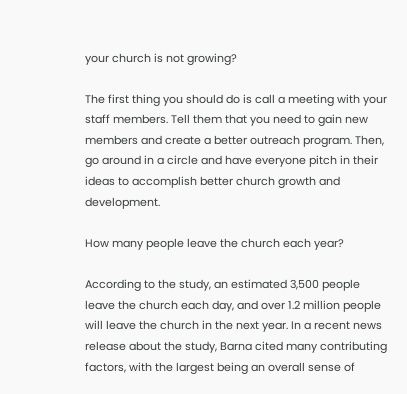your church is not growing?

The first thing you should do is call a meeting with your staff members. Tell them that you need to gain new members and create a better outreach program. Then, go around in a circle and have everyone pitch in their ideas to accomplish better church growth and development.

How many people leave the church each year?

According to the study, an estimated 3,500 people leave the church each day, and over 1.2 million people will leave the church in the next year. In a recent news release about the study, Barna cited many contributing factors, with the largest being an overall sense of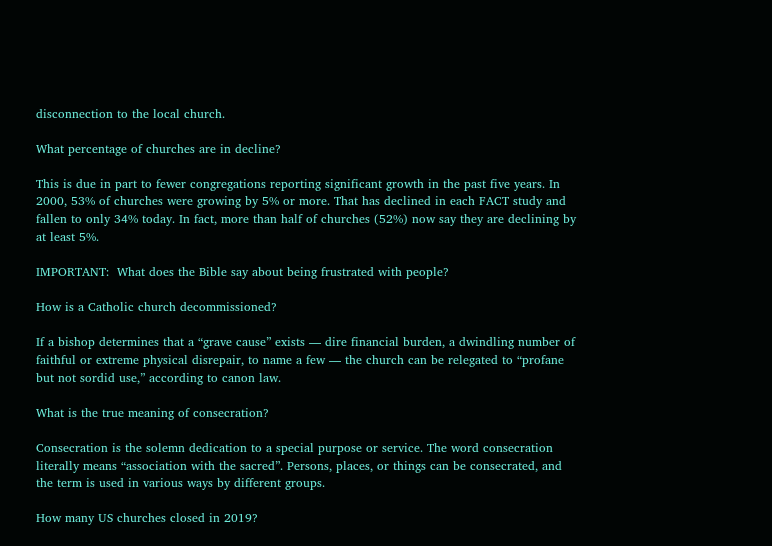disconnection to the local church.

What percentage of churches are in decline?

This is due in part to fewer congregations reporting significant growth in the past five years. In 2000, 53% of churches were growing by 5% or more. That has declined in each FACT study and fallen to only 34% today. In fact, more than half of churches (52%) now say they are declining by at least 5%.

IMPORTANT:  What does the Bible say about being frustrated with people?

How is a Catholic church decommissioned?

If a bishop determines that a “grave cause” exists — dire financial burden, a dwindling number of faithful or extreme physical disrepair, to name a few — the church can be relegated to “profane but not sordid use,” according to canon law.

What is the true meaning of consecration?

Consecration is the solemn dedication to a special purpose or service. The word consecration literally means “association with the sacred”. Persons, places, or things can be consecrated, and the term is used in various ways by different groups.

How many US churches closed in 2019?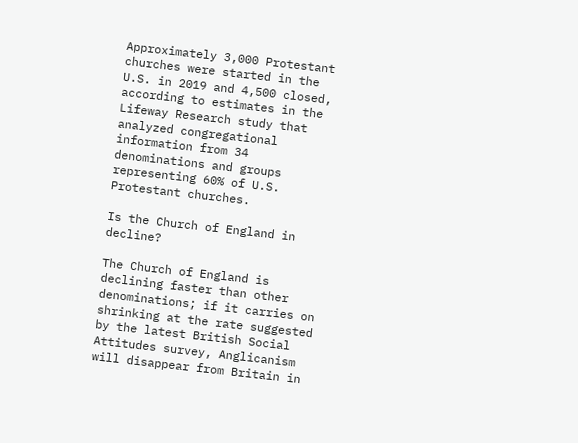Approximately 3,000 Protestant churches were started in the U.S. in 2019 and 4,500 closed, according to estimates in the Lifeway Research study that analyzed congregational information from 34 denominations and groups representing 60% of U.S. Protestant churches.

Is the Church of England in decline?

The Church of England is declining faster than other denominations; if it carries on shrinking at the rate suggested by the latest British Social Attitudes survey, Anglicanism will disappear from Britain in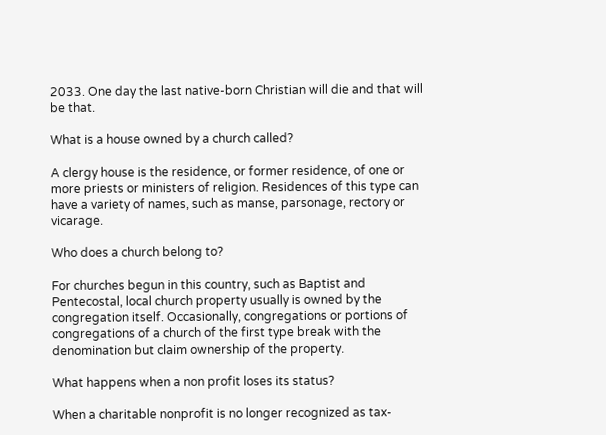2033. One day the last native-born Christian will die and that will be that.

What is a house owned by a church called?

A clergy house is the residence, or former residence, of one or more priests or ministers of religion. Residences of this type can have a variety of names, such as manse, parsonage, rectory or vicarage.

Who does a church belong to?

For churches begun in this country, such as Baptist and Pentecostal, local church property usually is owned by the congregation itself. Occasionally, congregations or portions of congregations of a church of the first type break with the denomination but claim ownership of the property.

What happens when a non profit loses its status?

When a charitable nonprofit is no longer recognized as tax-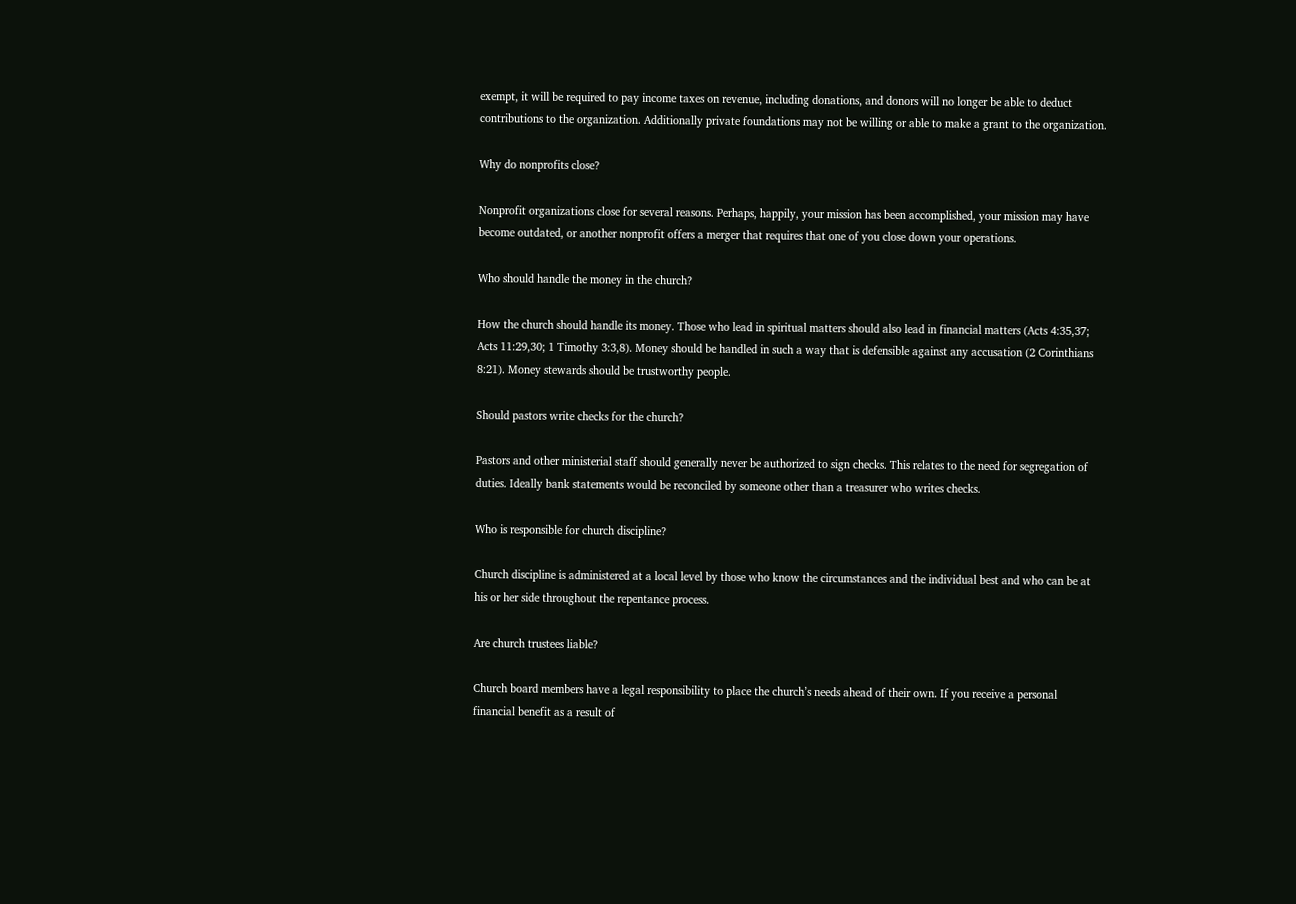exempt, it will be required to pay income taxes on revenue, including donations, and donors will no longer be able to deduct contributions to the organization. Additionally private foundations may not be willing or able to make a grant to the organization.

Why do nonprofits close?

Nonprofit organizations close for several reasons. Perhaps, happily, your mission has been accomplished, your mission may have become outdated, or another nonprofit offers a merger that requires that one of you close down your operations.

Who should handle the money in the church?

How the church should handle its money. Those who lead in spiritual matters should also lead in financial matters (Acts 4:35,37; Acts 11:29,30; 1 Timothy 3:3,8). Money should be handled in such a way that is defensible against any accusation (2 Corinthians 8:21). Money stewards should be trustworthy people.

Should pastors write checks for the church?

Pastors and other ministerial staff should generally never be authorized to sign checks. This relates to the need for segregation of duties. Ideally bank statements would be reconciled by someone other than a treasurer who writes checks.

Who is responsible for church discipline?

Church discipline is administered at a local level by those who know the circumstances and the individual best and who can be at his or her side throughout the repentance process.

Are church trustees liable?

Church board members have a legal responsibility to place the church’s needs ahead of their own. If you receive a personal financial benefit as a result of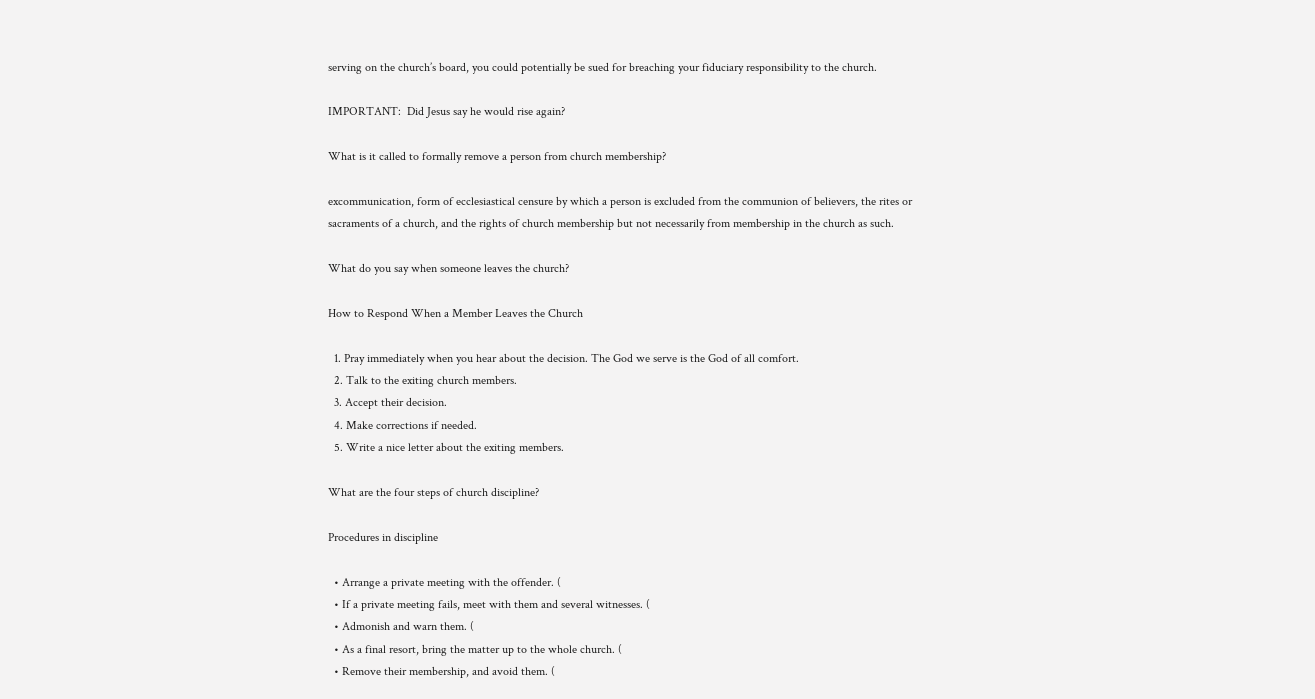serving on the church’s board, you could potentially be sued for breaching your fiduciary responsibility to the church.

IMPORTANT:  Did Jesus say he would rise again?

What is it called to formally remove a person from church membership?

excommunication, form of ecclesiastical censure by which a person is excluded from the communion of believers, the rites or sacraments of a church, and the rights of church membership but not necessarily from membership in the church as such.

What do you say when someone leaves the church?

How to Respond When a Member Leaves the Church

  1. Pray immediately when you hear about the decision. The God we serve is the God of all comfort.
  2. Talk to the exiting church members.
  3. Accept their decision.
  4. Make corrections if needed.
  5. Write a nice letter about the exiting members.

What are the four steps of church discipline?

Procedures in discipline

  • Arrange a private meeting with the offender. (
  • If a private meeting fails, meet with them and several witnesses. (
  • Admonish and warn them. (
  • As a final resort, bring the matter up to the whole church. (
  • Remove their membership, and avoid them. (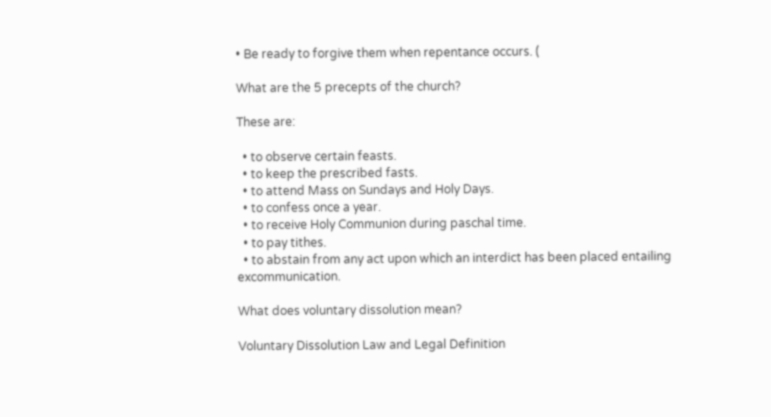• Be ready to forgive them when repentance occurs. (

What are the 5 precepts of the church?

These are:

  • to observe certain feasts.
  • to keep the prescribed fasts.
  • to attend Mass on Sundays and Holy Days.
  • to confess once a year.
  • to receive Holy Communion during paschal time.
  • to pay tithes.
  • to abstain from any act upon which an interdict has been placed entailing excommunication.

What does voluntary dissolution mean?

Voluntary Dissolution Law and Legal Definition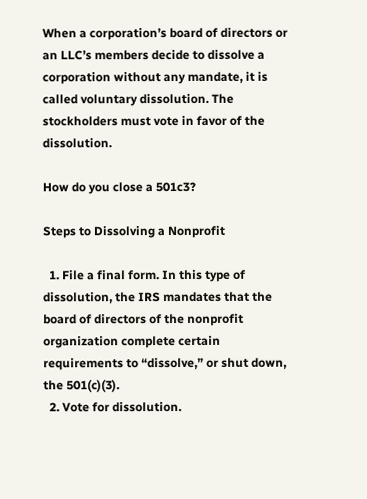When a corporation’s board of directors or an LLC’s members decide to dissolve a corporation without any mandate, it is called voluntary dissolution. The stockholders must vote in favor of the dissolution.

How do you close a 501c3?

Steps to Dissolving a Nonprofit

  1. File a final form. In this type of dissolution, the IRS mandates that the board of directors of the nonprofit organization complete certain requirements to “dissolve,” or shut down, the 501(c)(3).
  2. Vote for dissolution.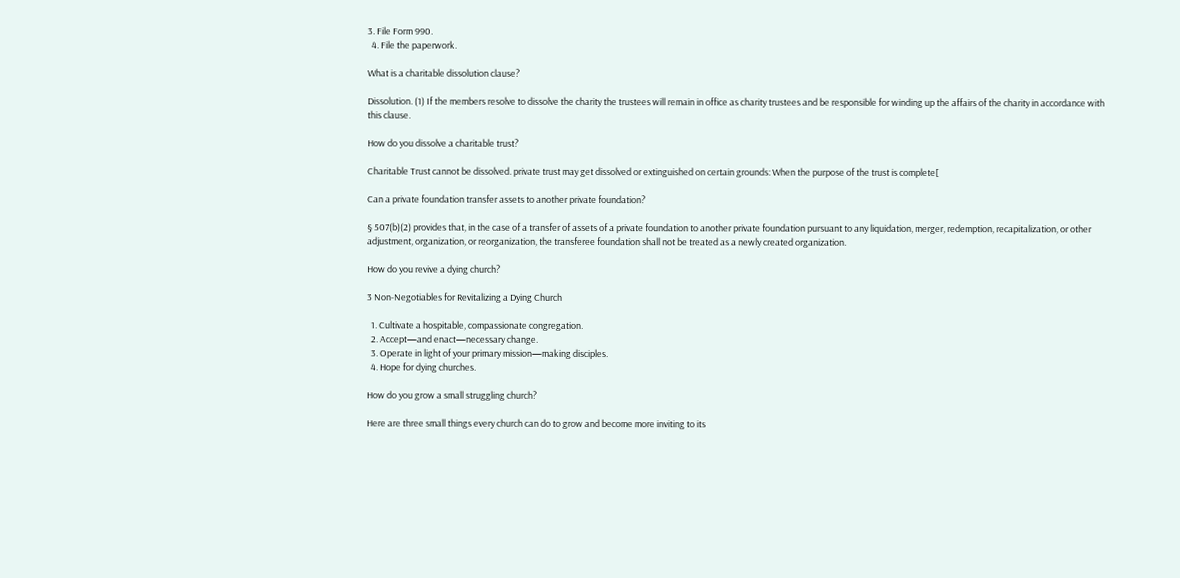3. File Form 990.
  4. File the paperwork.

What is a charitable dissolution clause?

Dissolution. (1) If the members resolve to dissolve the charity the trustees will remain in office as charity trustees and be responsible for winding up the affairs of the charity in accordance with this clause.

How do you dissolve a charitable trust?

Charitable Trust cannot be dissolved. private trust may get dissolved or extinguished on certain grounds: When the purpose of the trust is complete[

Can a private foundation transfer assets to another private foundation?

§ 507(b)(2) provides that, in the case of a transfer of assets of a private foundation to another private foundation pursuant to any liquidation, merger, redemption, recapitalization, or other adjustment, organization, or reorganization, the transferee foundation shall not be treated as a newly created organization.

How do you revive a dying church?

3 Non-Negotiables for Revitalizing a Dying Church

  1. Cultivate a hospitable, compassionate congregation.
  2. Accept—and enact—necessary change.
  3. Operate in light of your primary mission—making disciples.
  4. Hope for dying churches.

How do you grow a small struggling church?

Here are three small things every church can do to grow and become more inviting to its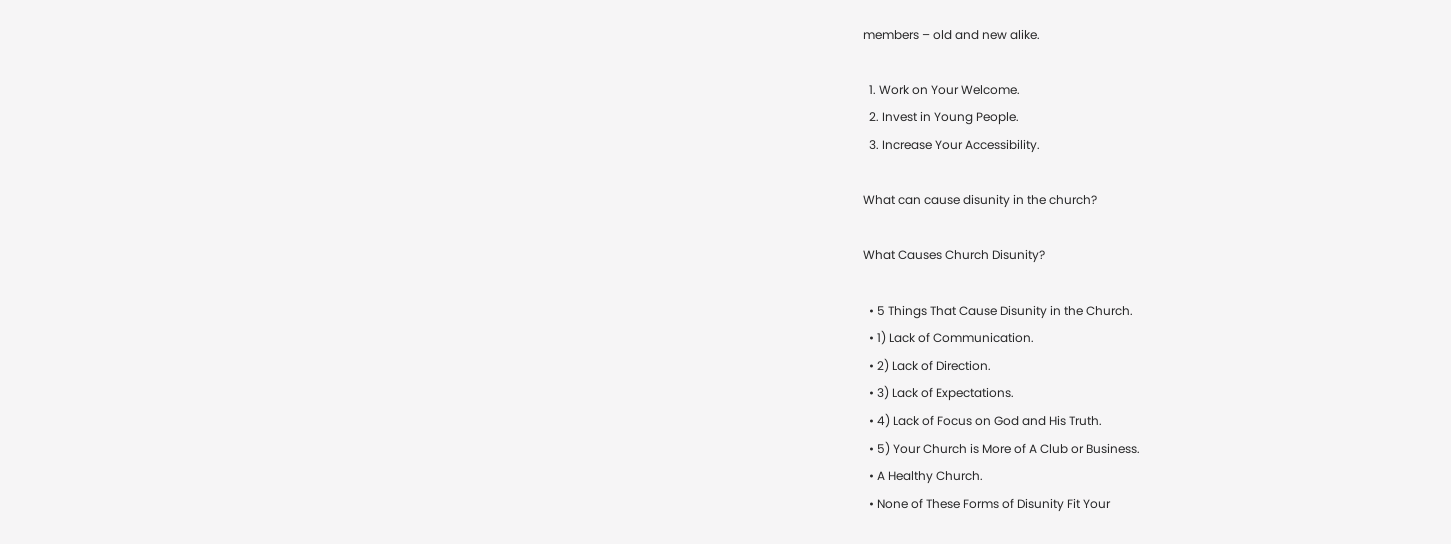members – old and new alike.

  1. Work on Your Welcome.
  2. Invest in Young People.
  3. Increase Your Accessibility.

What can cause disunity in the church?

What Causes Church Disunity?

  • 5 Things That Cause Disunity in the Church.
  • 1) Lack of Communication.
  • 2) Lack of Direction.
  • 3) Lack of Expectations.
  • 4) Lack of Focus on God and His Truth.
  • 5) Your Church is More of A Club or Business.
  • A Healthy Church.
  • None of These Forms of Disunity Fit Your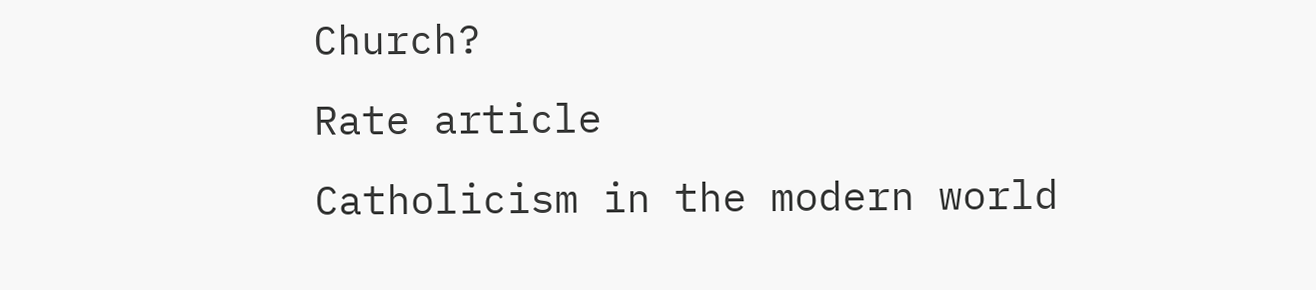Church?
Rate article
Catholicism in the modern world